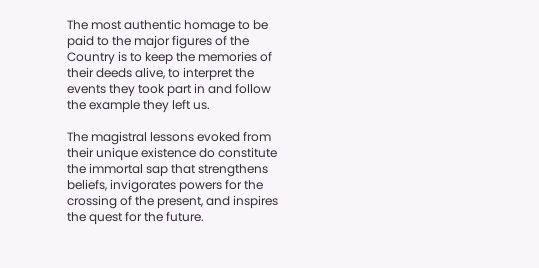The most authentic homage to be paid to the major figures of the Country is to keep the memories of their deeds alive, to interpret the events they took part in and follow the example they left us.

The magistral lessons evoked from their unique existence do constitute the immortal sap that strengthens beliefs, invigorates powers for the crossing of the present, and inspires the quest for the future.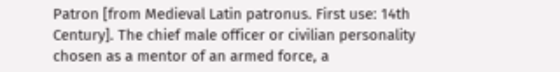Patron [from Medieval Latin patronus. First use: 14th Century]. The chief male officer or civilian personality chosen as a mentor of an armed force, a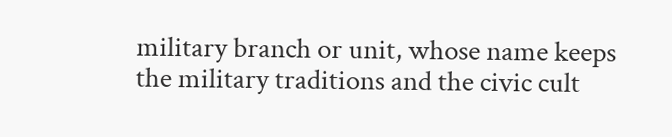military branch or unit, whose name keeps the military traditions and the civic cult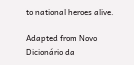to national heroes alive.

Adapted from Novo Dicionário da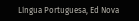Língua Portuguesa, Ed Nova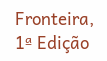Fronteira, 1ª Edição